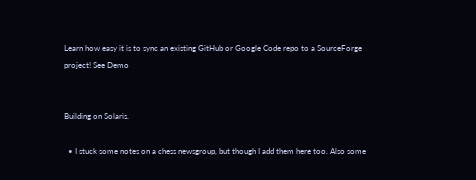Learn how easy it is to sync an existing GitHub or Google Code repo to a SourceForge project! See Demo


Building on Solaris.

  • I stuck some notes on a chess newsgroup, but though I add them here too. Also some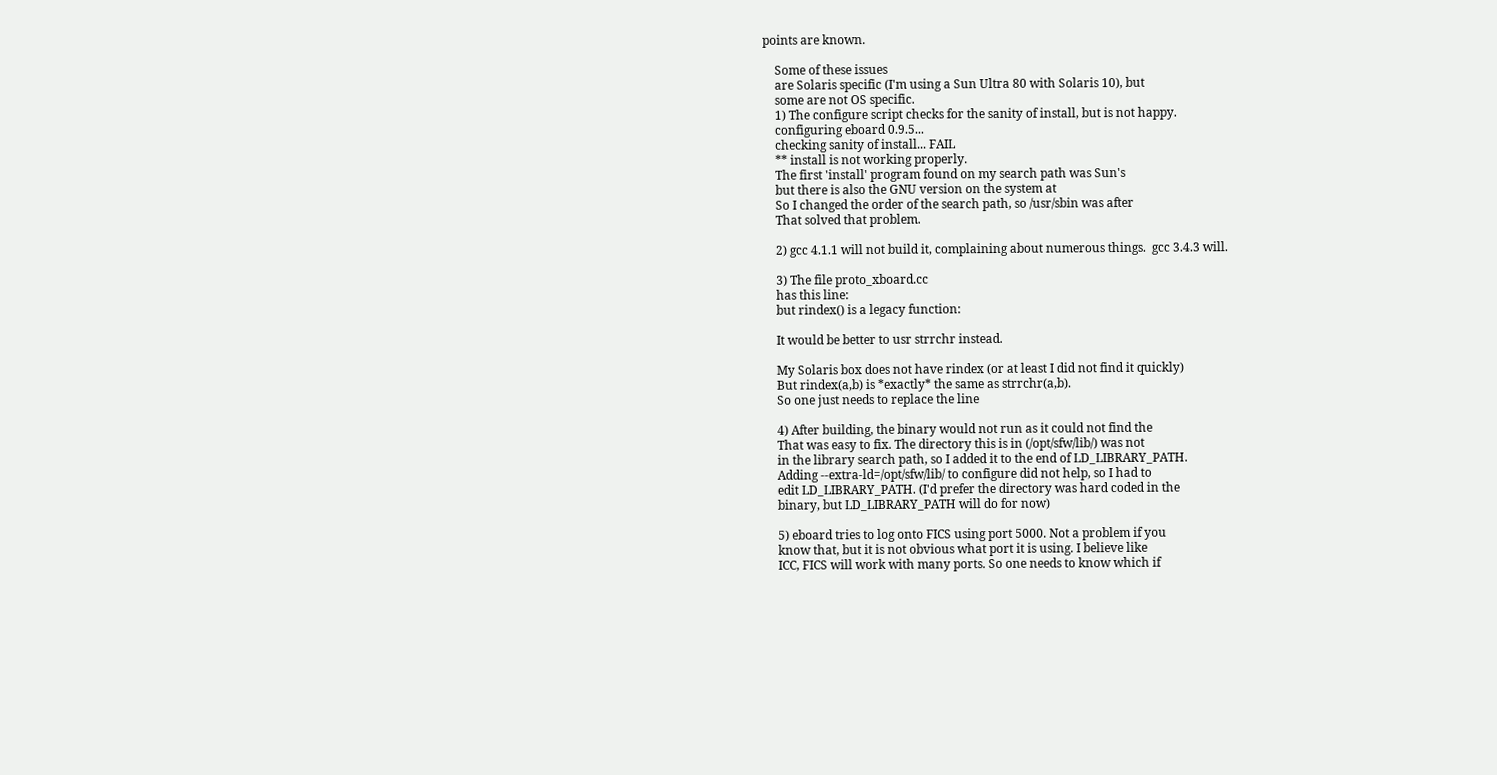points are known.

    Some of these issues
    are Solaris specific (I'm using a Sun Ultra 80 with Solaris 10), but
    some are not OS specific.
    1) The configure script checks for the sanity of install, but is not happy.
    configuring eboard 0.9.5...
    checking sanity of install... FAIL
    ** install is not working properly.
    The first 'install' program found on my search path was Sun's
    but there is also the GNU version on the system at
    So I changed the order of the search path, so /usr/sbin was after
    That solved that problem.

    2) gcc 4.1.1 will not build it, complaining about numerous things.  gcc 3.4.3 will.

    3) The file proto_xboard.cc
    has this line:
    but rindex() is a legacy function:

    It would be better to usr strrchr instead.

    My Solaris box does not have rindex (or at least I did not find it quickly)
    But rindex(a,b) is *exactly* the same as strrchr(a,b).
    So one just needs to replace the line

    4) After building, the binary would not run as it could not find the
    That was easy to fix. The directory this is in (/opt/sfw/lib/) was not
    in the library search path, so I added it to the end of LD_LIBRARY_PATH.
    Adding --extra-ld=/opt/sfw/lib/ to configure did not help, so I had to
    edit LD_LIBRARY_PATH. (I'd prefer the directory was hard coded in the
    binary, but LD_LIBRARY_PATH will do for now)

    5) eboard tries to log onto FICS using port 5000. Not a problem if you
    know that, but it is not obvious what port it is using. I believe like
    ICC, FICS will work with many ports. So one needs to know which if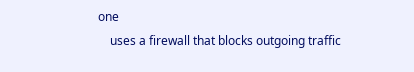one
    uses a firewall that blocks outgoing traffic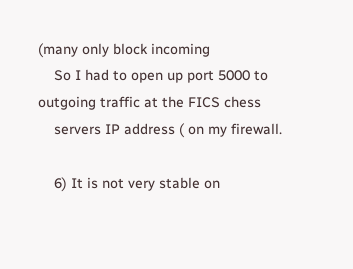(many only block incoming
    So I had to open up port 5000 to outgoing traffic at the FICS chess
    servers IP address ( on my firewall.

    6) It is not very stable on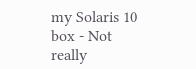my Solaris 10 box - Not really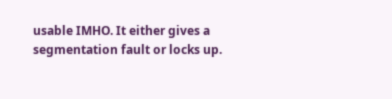usable IMHO. It either gives a segmentation fault or locks up.